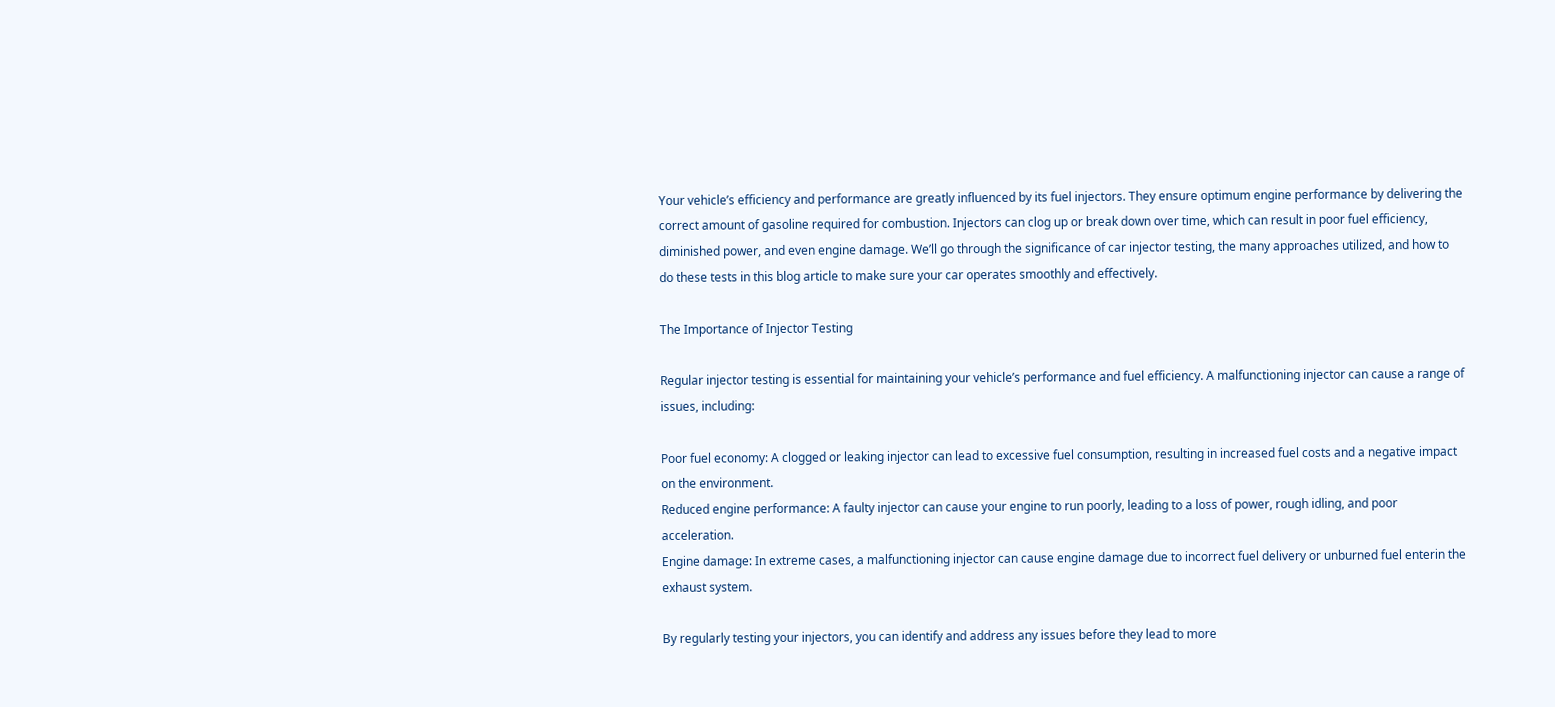Your vehicle’s efficiency and performance are greatly influenced by its fuel injectors. They ensure optimum engine performance by delivering the correct amount of gasoline required for combustion. Injectors can clog up or break down over time, which can result in poor fuel efficiency, diminished power, and even engine damage. We’ll go through the significance of car injector testing, the many approaches utilized, and how to do these tests in this blog article to make sure your car operates smoothly and effectively.

The Importance of Injector Testing

Regular injector testing is essential for maintaining your vehicle’s performance and fuel efficiency. A malfunctioning injector can cause a range of issues, including:

Poor fuel economy: A clogged or leaking injector can lead to excessive fuel consumption, resulting in increased fuel costs and a negative impact on the environment.
Reduced engine performance: A faulty injector can cause your engine to run poorly, leading to a loss of power, rough idling, and poor acceleration.
Engine damage: In extreme cases, a malfunctioning injector can cause engine damage due to incorrect fuel delivery or unburned fuel enterin the exhaust system.

By regularly testing your injectors, you can identify and address any issues before they lead to more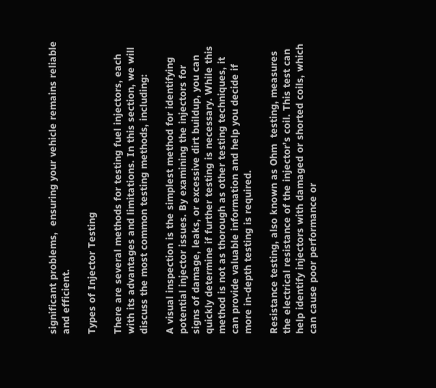significant problems,  ensuring your vehicle remains reliable and efficient.

Types of Injector Testing

There are several methods for testing fuel injectors, each with its advantages and limitations. In this section, we will discuss the most common testing methods, including:

A visual inspection is the simplest method for identifying potential injector issues. By examining the injectors for signs of damage, leaks, or excessive dirt buildup, you can quickly determine if further testing is necessary. While this method is not as thorough as other testing techniques, it can provide valuable information and help you decide if more in-depth testing is required.

Resistance testing, also known as Ohm  testing, measures the electrical resistance of the injector’s coil. This test can help identify injectors with damaged or shorted coils, which can cause poor performance or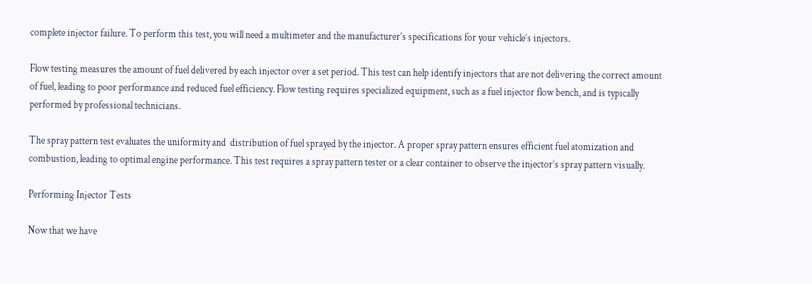complete injector failure. To perform this test, you will need a multimeter and the manufacturer’s specifications for your vehicle’s injectors.

Flow testing measures the amount of fuel delivered by each injector over a set period. This test can help identify injectors that are not delivering the correct amount of fuel, leading to poor performance and reduced fuel efficiency. Flow testing requires specialized equipment, such as a fuel injector flow bench, and is typically performed by professional technicians.

The spray pattern test evaluates the uniformity and  distribution of fuel sprayed by the injector. A proper spray pattern ensures efficient fuel atomization and combustion, leading to optimal engine performance. This test requires a spray pattern tester or a clear container to observe the injector’s spray pattern visually.

Performing Injector Tests

Now that we have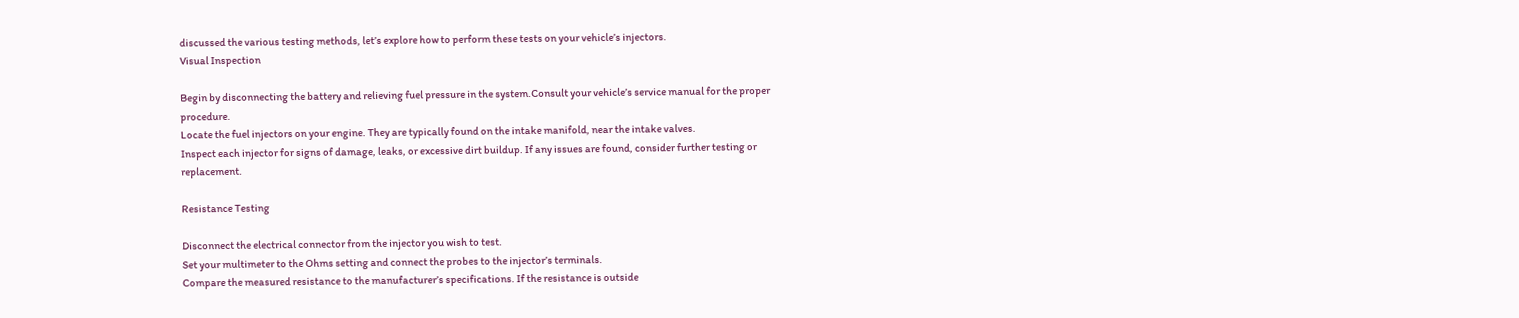discussed the various testing methods, let’s explore how to perform these tests on your vehicle’s injectors.
Visual Inspection

Begin by disconnecting the battery and relieving fuel pressure in the system.Consult your vehicle’s service manual for the proper procedure.
Locate the fuel injectors on your engine. They are typically found on the intake manifold, near the intake valves.
Inspect each injector for signs of damage, leaks, or excessive dirt buildup. If any issues are found, consider further testing or replacement.

Resistance Testing

Disconnect the electrical connector from the injector you wish to test.
Set your multimeter to the Ohms setting and connect the probes to the injector’s terminals.
Compare the measured resistance to the manufacturer’s specifications. If the resistance is outside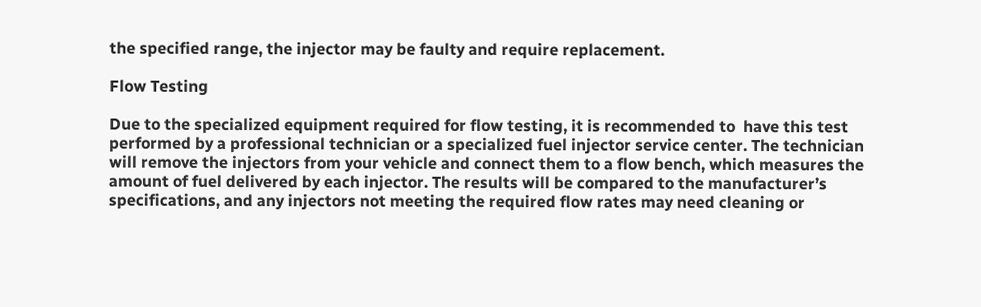the specified range, the injector may be faulty and require replacement.

Flow Testing

Due to the specialized equipment required for flow testing, it is recommended to  have this test performed by a professional technician or a specialized fuel injector service center. The technician will remove the injectors from your vehicle and connect them to a flow bench, which measures the amount of fuel delivered by each injector. The results will be compared to the manufacturer’s specifications, and any injectors not meeting the required flow rates may need cleaning or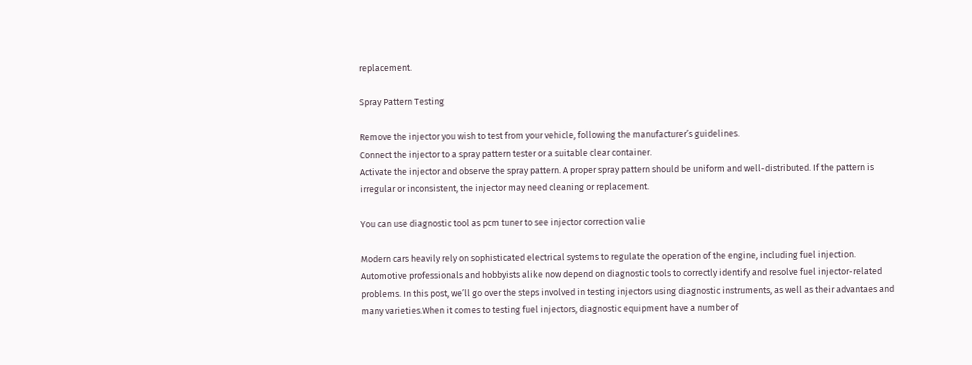replacement.

Spray Pattern Testing

Remove the injector you wish to test from your vehicle, following the manufacturer’s guidelines.
Connect the injector to a spray pattern tester or a suitable clear container.
Activate the injector and observe the spray pattern. A proper spray pattern should be uniform and well-distributed. If the pattern is irregular or inconsistent, the injector may need cleaning or replacement.

You can use diagnostic tool as pcm tuner to see injector correction valie

Modern cars heavily rely on sophisticated electrical systems to regulate the operation of the engine, including fuel injection. Automotive professionals and hobbyists alike now depend on diagnostic tools to correctly identify and resolve fuel injector-related problems. In this post, we’ll go over the steps involved in testing injectors using diagnostic instruments, as well as their advantaes and many varieties.When it comes to testing fuel injectors, diagnostic equipment have a number of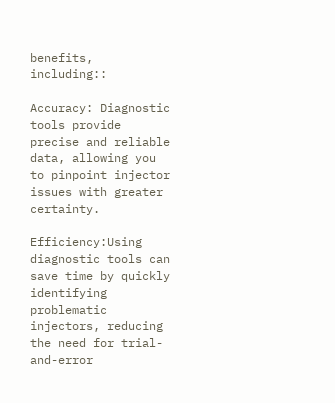benefits, including::

Accuracy: Diagnostic tools provide precise and reliable data, allowing you to pinpoint injector issues with greater certainty.

Efficiency:Using diagnostic tools can save time by quickly identifying problematic injectors, reducing the need for trial-and-error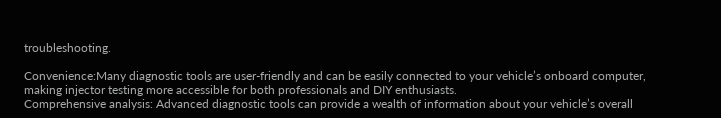troubleshooting.

Convenience:Many diagnostic tools are user-friendly and can be easily connected to your vehicle’s onboard computer, making injector testing more accessible for both professionals and DIY enthusiasts.
Comprehensive analysis: Advanced diagnostic tools can provide a wealth of information about your vehicle’s overall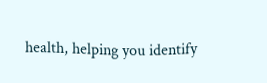health, helping you identify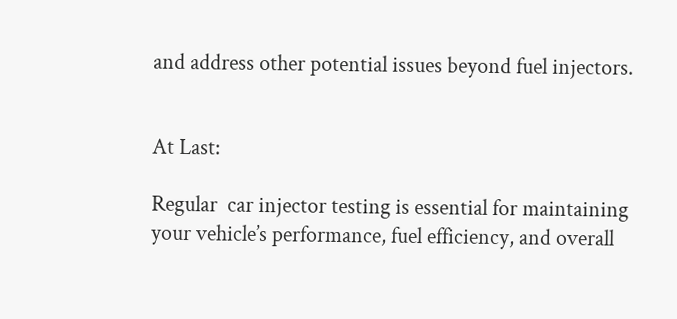and address other potential issues beyond fuel injectors.


At Last:

Regular  car injector testing is essential for maintaining your vehicle’s performance, fuel efficiency, and overall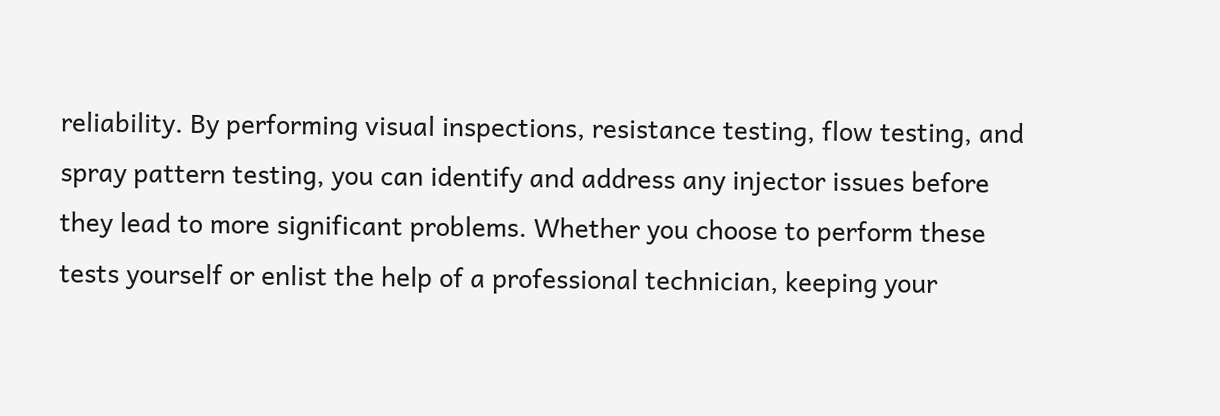reliability. By performing visual inspections, resistance testing, flow testing, and spray pattern testing, you can identify and address any injector issues before they lead to more significant problems. Whether you choose to perform these tests yourself or enlist the help of a professional technician, keeping your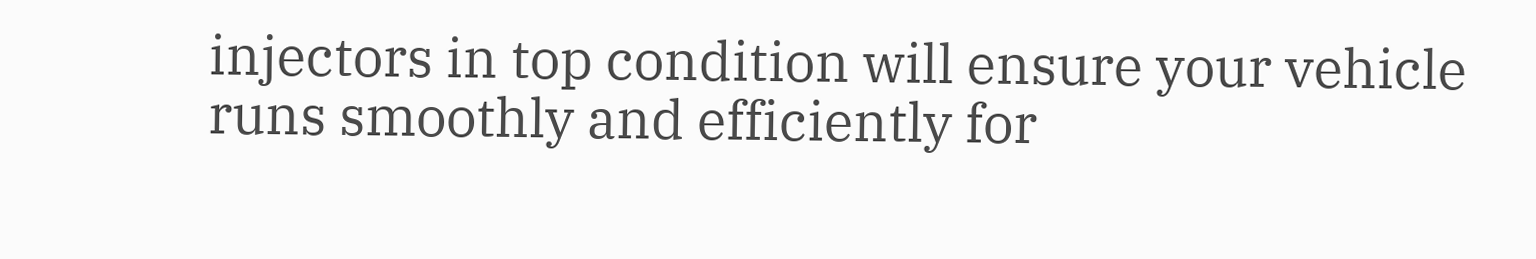injectors in top condition will ensure your vehicle runs smoothly and efficiently for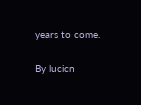years to come.

By lucicn